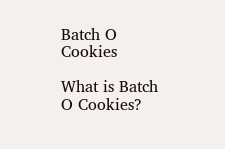Batch O Cookies

What is Batch O Cookies?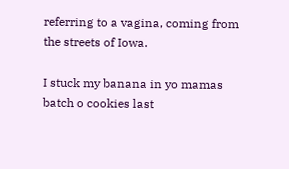referring to a vagina, coming from the streets of Iowa.

I stuck my banana in yo mamas batch o cookies last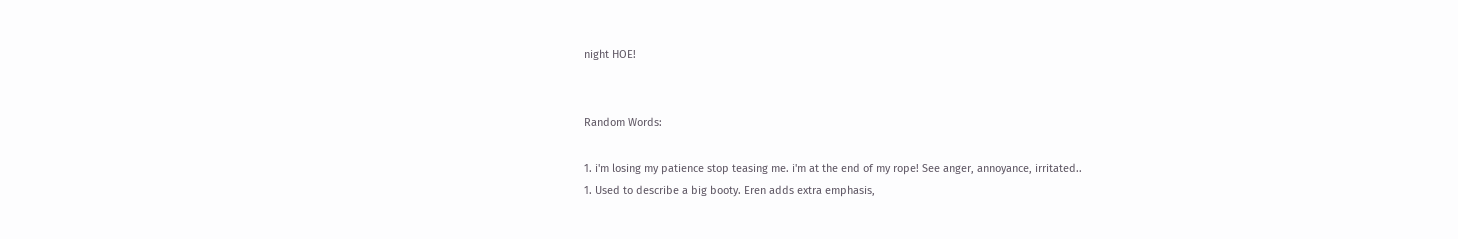night HOE!


Random Words:

1. i'm losing my patience stop teasing me. i'm at the end of my rope! See anger, annoyance, irritated..
1. Used to describe a big booty. Eren adds extra emphasis,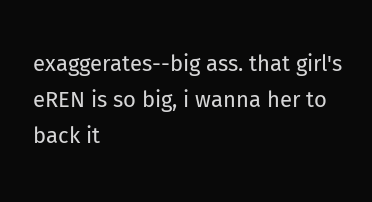exaggerates--big ass. that girl's eREN is so big, i wanna her to back it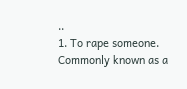..
1. To rape someone. Commonly known as a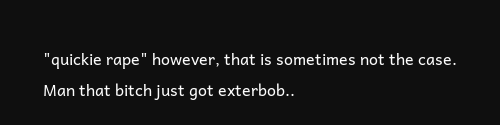"quickie rape" however, that is sometimes not the case. Man that bitch just got exterbob..